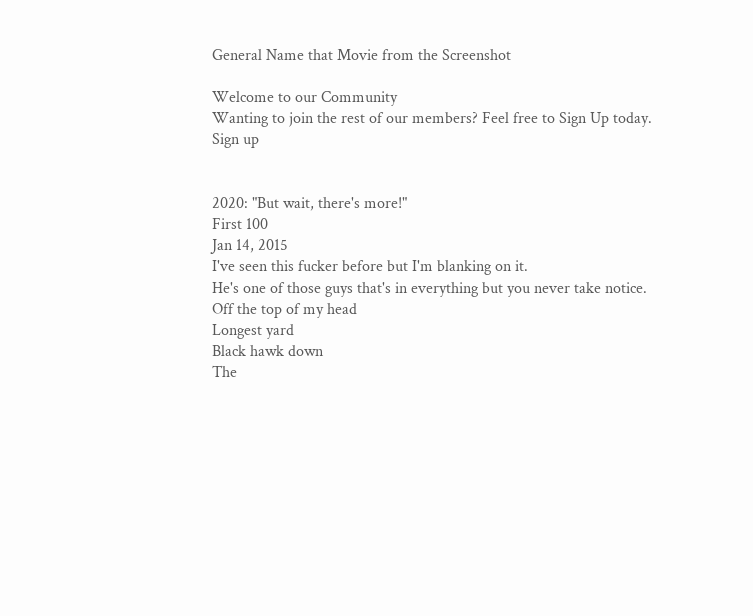General Name that Movie from the Screenshot

Welcome to our Community
Wanting to join the rest of our members? Feel free to Sign Up today.
Sign up


2020: "But wait, there's more!"
First 100
Jan 14, 2015
I've seen this fucker before but I'm blanking on it.
He's one of those guys that's in everything but you never take notice.
Off the top of my head
Longest yard
Black hawk down
The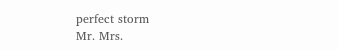perfect storm
Mr. Mrs.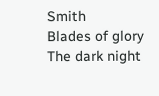Smith
Blades of glory
The dark night